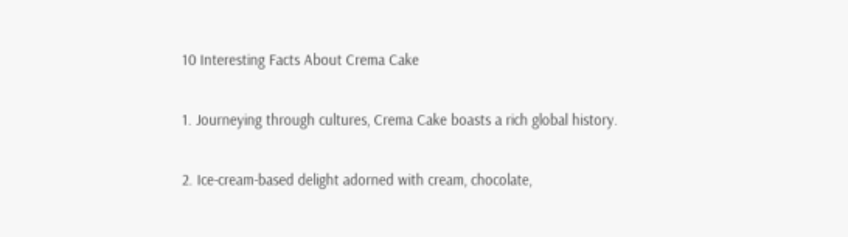10 Interesting Facts About Crema Cake

1. Journeying through cultures, Crema Cake boasts a rich global history.

2. Ice-cream-based delight adorned with cream, chocolate,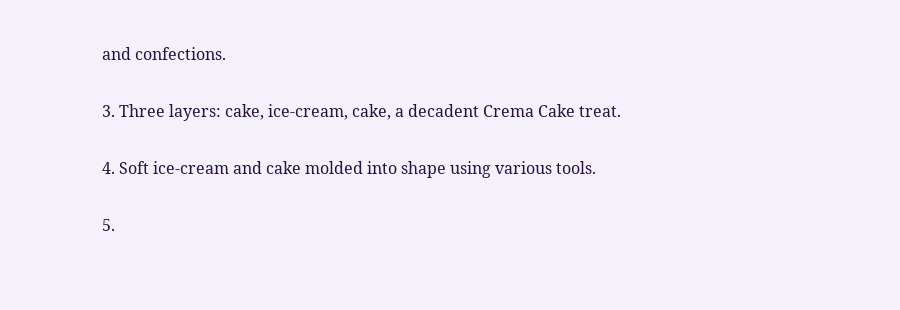and confections.

3. Three layers: cake, ice-cream, cake, a decadent Crema Cake treat.

4. Soft ice-cream and cake molded into shape using various tools.

5.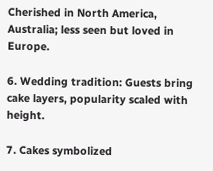Cherished in North America, Australia; less seen but loved in Europe.

6. Wedding tradition: Guests bring cake layers, popularity scaled with height.

7. Cakes symbolized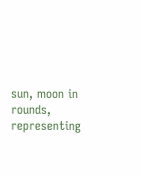sun, moon in rounds, representing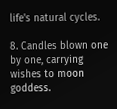life's natural cycles.

8. Candles blown one by one, carrying wishes to moon goddess.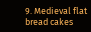9. Medieval flat bread cakes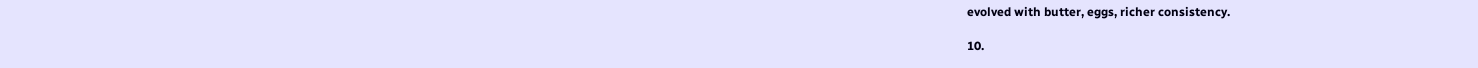evolved with butter, eggs, richer consistency.

10.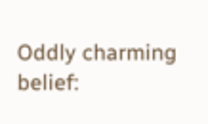Oddly charming belief: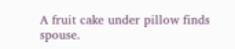A fruit cake under pillow finds spouse.